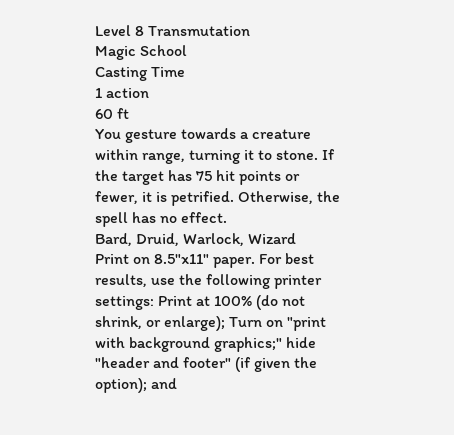Level 8 Transmutation
Magic School
Casting Time
1 action
60 ft
You gesture towards a creature within range, turning it to stone. If the target has 75 hit points or fewer, it is petrified. Otherwise, the spell has no effect.
Bard, Druid, Warlock, Wizard
Print on 8.5"x11" paper. For best results, use the following printer settings: Print at 100% (do not shrink, or enlarge); Turn on "print with background graphics;" hide "header and footer" (if given the option); and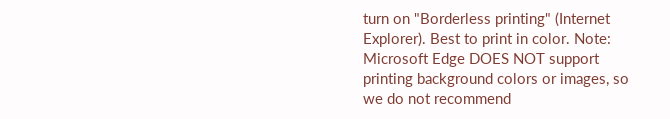turn on "Borderless printing" (Internet Explorer). Best to print in color. Note: Microsoft Edge DOES NOT support printing background colors or images, so we do not recommend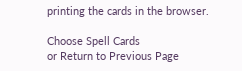printing the cards in the browser.

Choose Spell Cards
or Return to Previous Page